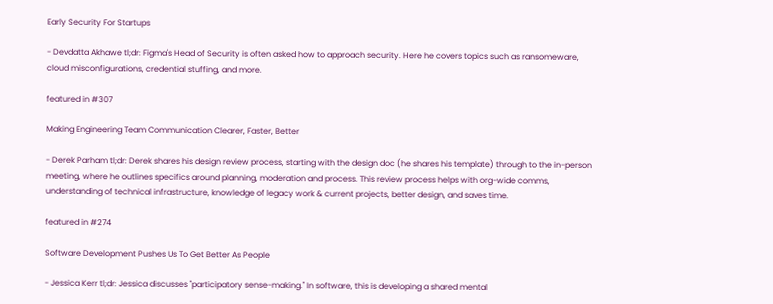Early Security For Startups

- Devdatta Akhawe tl;dr: Figma's Head of Security is often asked how to approach security. Here he covers topics such as ransomeware, cloud misconfigurations, credential stuffing, and more.

featured in #307

Making Engineering Team Communication Clearer, Faster, Better

- Derek Parham tl;dr: Derek shares his design review process, starting with the design doc (he shares his template) through to the in-person meeting, where he outlines specifics around planning, moderation and process. This review process helps with org-wide comms, understanding of technical infrastructure, knowledge of legacy work & current projects, better design, and saves time.

featured in #274

Software Development Pushes Us To Get Better As People

- Jessica Kerr tl;dr: Jessica discusses "participatory sense-making." In software, this is developing a shared mental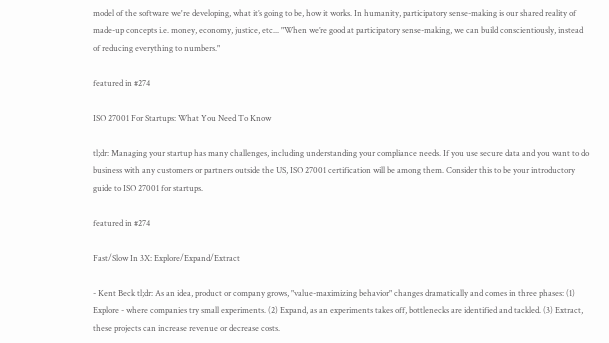model of the software we're developing, what it’s going to be, how it works. In humanity, participatory sense-making is our shared reality of made-up concepts i.e. money, economy, justice, etc... "When we’re good at participatory sense-making, we can build conscientiously, instead of reducing everything to numbers."

featured in #274

ISO 27001 For Startups: What You Need To Know

tl;dr: Managing your startup has many challenges, including understanding your compliance needs. If you use secure data and you want to do business with any customers or partners outside the US, ISO 27001 certification will be among them. Consider this to be your introductory guide to ISO 27001 for startups.

featured in #274

Fast/Slow In 3X: Explore/Expand/Extract

- Kent Beck tl;dr: As an idea, product or company grows, "value-maximizing behavior" changes dramatically and comes in three phases: (1) Explore - where companies try small experiments. (2) Expand, as an experiments takes off, bottlenecks are identified and tackled. (3) Extract, these projects can increase revenue or decrease costs.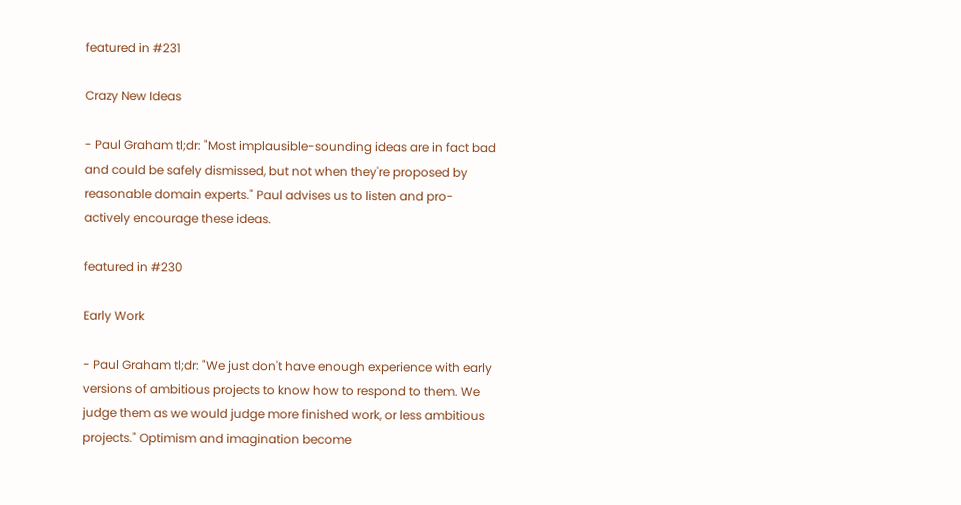featured in #231

Crazy New Ideas

- Paul Graham tl;dr: "Most implausible-sounding ideas are in fact bad and could be safely dismissed, but not when they're proposed by reasonable domain experts." Paul advises us to listen and pro-actively encourage these ideas.

featured in #230

Early Work

- Paul Graham tl;dr: "We just don't have enough experience with early versions of ambitious projects to know how to respond to them. We judge them as we would judge more finished work, or less ambitious projects." Optimism and imagination become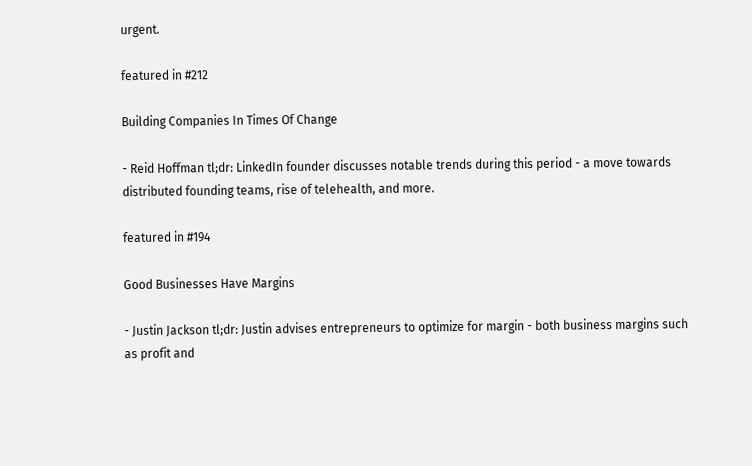urgent.

featured in #212

Building Companies In Times Of Change

- Reid Hoffman tl;dr: LinkedIn founder discusses notable trends during this period - a move towards distributed founding teams, rise of telehealth, and more.

featured in #194

Good Businesses Have Margins

- Justin Jackson tl;dr: Justin advises entrepreneurs to optimize for margin - both business margins such as profit and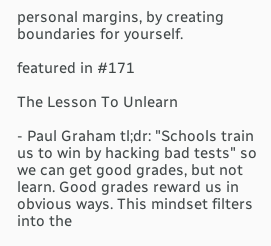personal margins, by creating boundaries for yourself.

featured in #171

The Lesson To Unlearn

- Paul Graham tl;dr: "Schools train us to win by hacking bad tests" so we can get good grades, but not learn. Good grades reward us in obvious ways. This mindset filters into the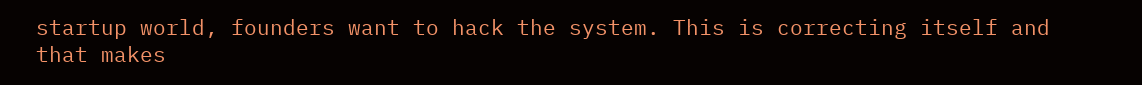startup world, founders want to hack the system. This is correcting itself and that makes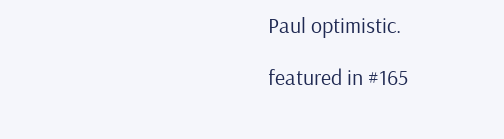Paul optimistic.

featured in #165